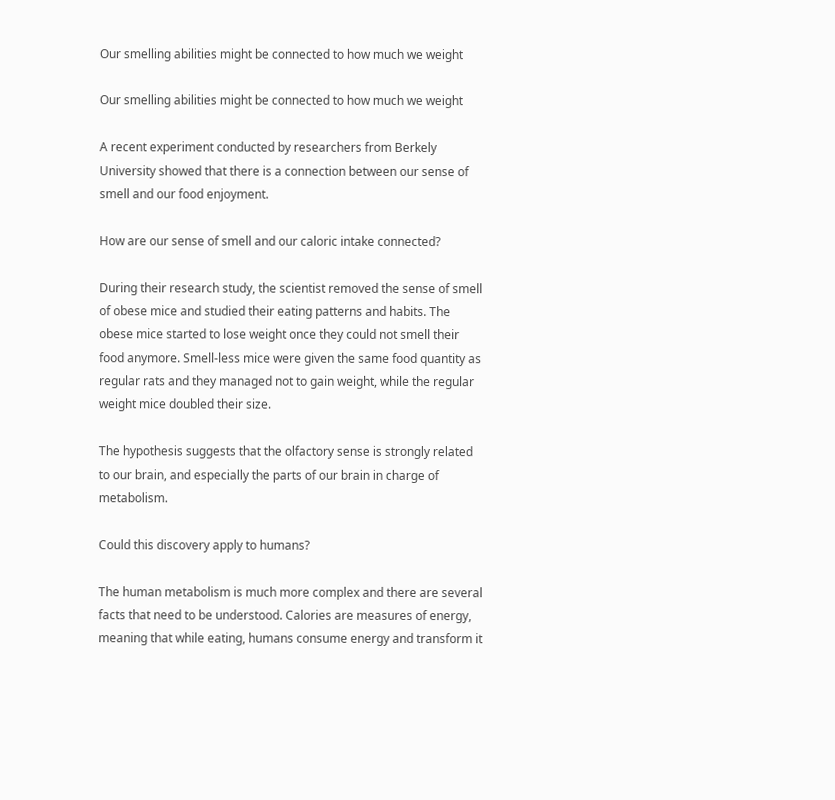Our smelling abilities might be connected to how much we weight

Our smelling abilities might be connected to how much we weight

A recent experiment conducted by researchers from Berkely University showed that there is a connection between our sense of smell and our food enjoyment.

How are our sense of smell and our caloric intake connected?

During their research study, the scientist removed the sense of smell of obese mice and studied their eating patterns and habits. The obese mice started to lose weight once they could not smell their food anymore. Smell-less mice were given the same food quantity as regular rats and they managed not to gain weight, while the regular weight mice doubled their size.

The hypothesis suggests that the olfactory sense is strongly related to our brain, and especially the parts of our brain in charge of metabolism.

Could this discovery apply to humans?

The human metabolism is much more complex and there are several facts that need to be understood. Calories are measures of energy, meaning that while eating, humans consume energy and transform it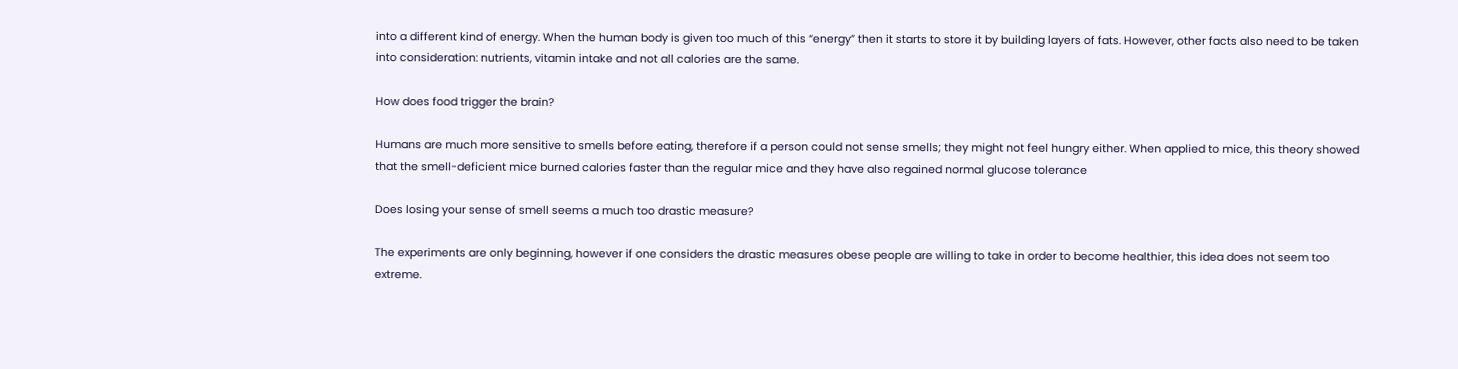into a different kind of energy. When the human body is given too much of this “energy” then it starts to store it by building layers of fats. However, other facts also need to be taken into consideration: nutrients, vitamin intake and not all calories are the same.

How does food trigger the brain?

Humans are much more sensitive to smells before eating, therefore if a person could not sense smells; they might not feel hungry either. When applied to mice, this theory showed that the smell-deficient mice burned calories faster than the regular mice and they have also regained normal glucose tolerance

Does losing your sense of smell seems a much too drastic measure?

The experiments are only beginning, however if one considers the drastic measures obese people are willing to take in order to become healthier, this idea does not seem too extreme.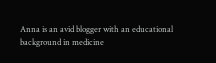Anna is an avid blogger with an educational background in medicine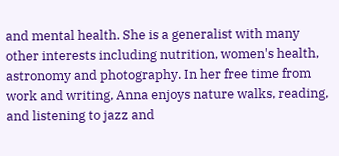and mental health. She is a generalist with many other interests including nutrition, women's health, astronomy and photography. In her free time from work and writing, Anna enjoys nature walks, reading, and listening to jazz and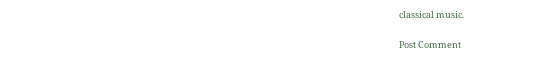classical music.

Post Comment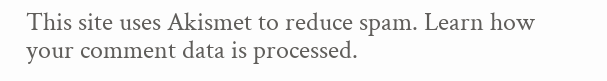This site uses Akismet to reduce spam. Learn how your comment data is processed.